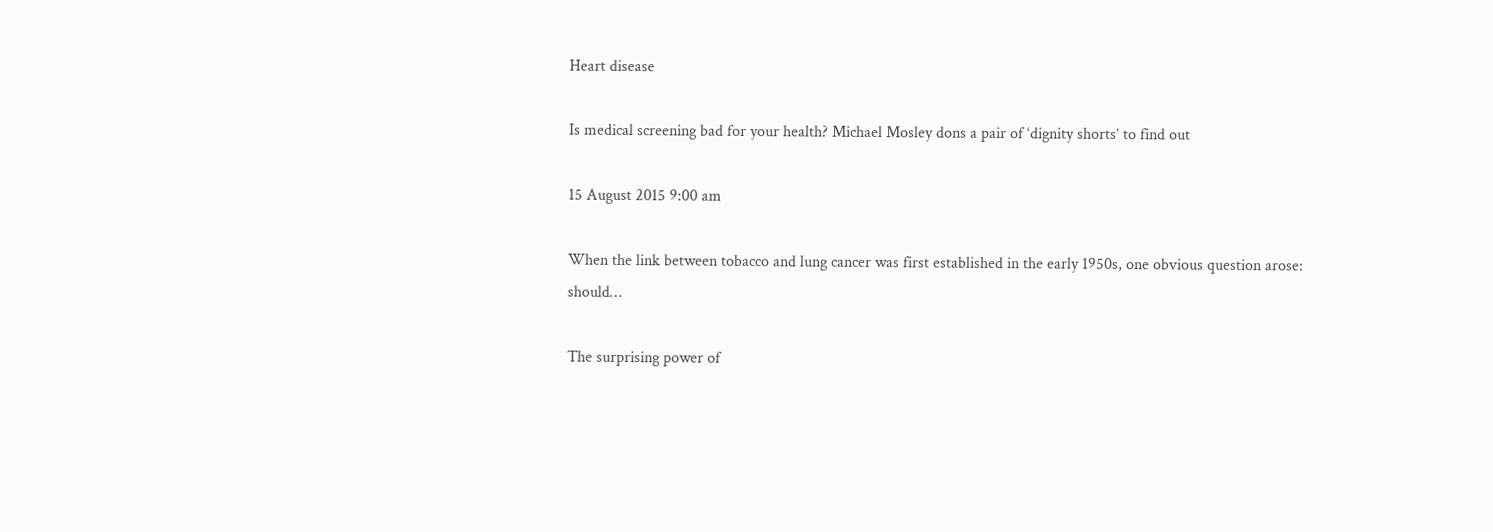Heart disease

Is medical screening bad for your health? Michael Mosley dons a pair of ‘dignity shorts’ to find out

15 August 2015 9:00 am

When the link between tobacco and lung cancer was first established in the early 1950s, one obvious question arose: should…

The surprising power of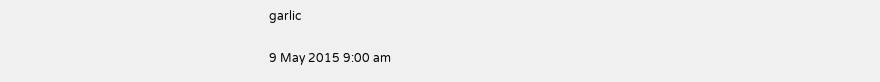garlic

9 May 2015 9:00 am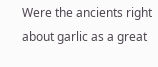Were the ancients right about garlic as a great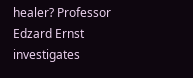healer? Professor Edzard Ernst investigates